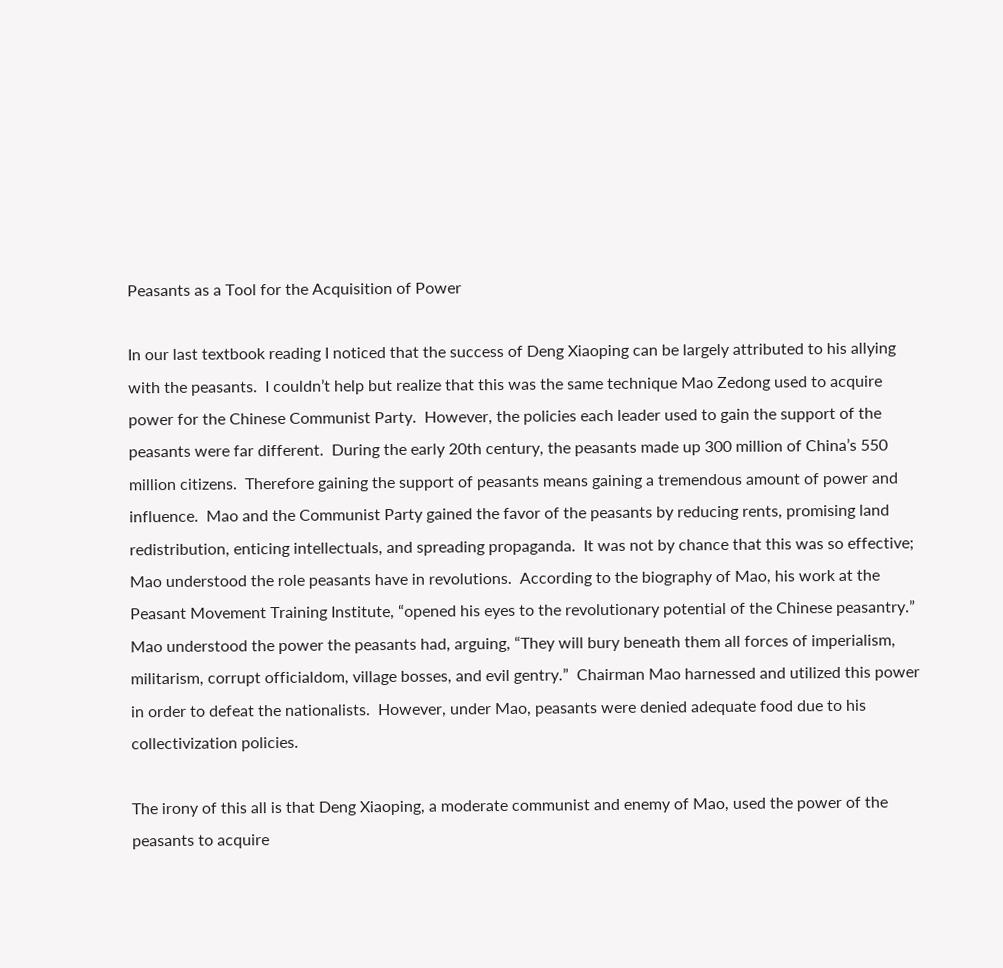Peasants as a Tool for the Acquisition of Power

In our last textbook reading I noticed that the success of Deng Xiaoping can be largely attributed to his allying with the peasants.  I couldn’t help but realize that this was the same technique Mao Zedong used to acquire power for the Chinese Communist Party.  However, the policies each leader used to gain the support of the peasants were far different.  During the early 20th century, the peasants made up 300 million of China’s 550 million citizens.  Therefore gaining the support of peasants means gaining a tremendous amount of power and influence.  Mao and the Communist Party gained the favor of the peasants by reducing rents, promising land redistribution, enticing intellectuals, and spreading propaganda.  It was not by chance that this was so effective; Mao understood the role peasants have in revolutions.  According to the biography of Mao, his work at the Peasant Movement Training Institute, “opened his eyes to the revolutionary potential of the Chinese peasantry.”  Mao understood the power the peasants had, arguing, “They will bury beneath them all forces of imperialism, militarism, corrupt officialdom, village bosses, and evil gentry.”  Chairman Mao harnessed and utilized this power in order to defeat the nationalists.  However, under Mao, peasants were denied adequate food due to his collectivization policies.

The irony of this all is that Deng Xiaoping, a moderate communist and enemy of Mao, used the power of the peasants to acquire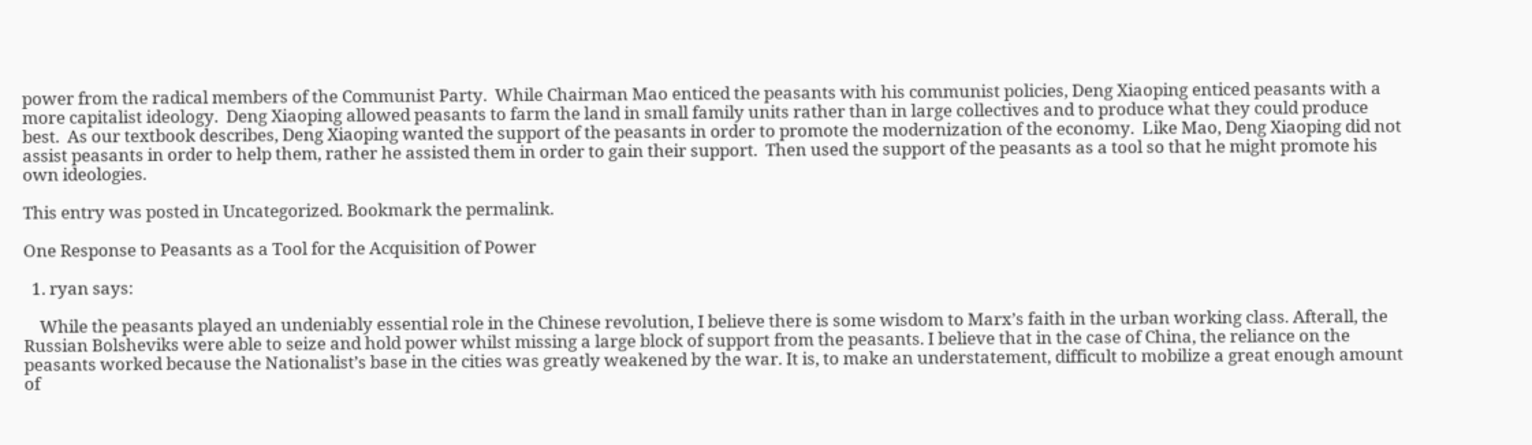power from the radical members of the Communist Party.  While Chairman Mao enticed the peasants with his communist policies, Deng Xiaoping enticed peasants with a more capitalist ideology.  Deng Xiaoping allowed peasants to farm the land in small family units rather than in large collectives and to produce what they could produce best.  As our textbook describes, Deng Xiaoping wanted the support of the peasants in order to promote the modernization of the economy.  Like Mao, Deng Xiaoping did not assist peasants in order to help them, rather he assisted them in order to gain their support.  Then used the support of the peasants as a tool so that he might promote his own ideologies.

This entry was posted in Uncategorized. Bookmark the permalink.

One Response to Peasants as a Tool for the Acquisition of Power

  1. ryan says:

    While the peasants played an undeniably essential role in the Chinese revolution, I believe there is some wisdom to Marx’s faith in the urban working class. Afterall, the Russian Bolsheviks were able to seize and hold power whilst missing a large block of support from the peasants. I believe that in the case of China, the reliance on the peasants worked because the Nationalist’s base in the cities was greatly weakened by the war. It is, to make an understatement, difficult to mobilize a great enough amount of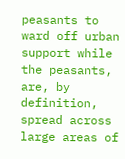peasants to ward off urban support while the peasants, are, by definition, spread across large areas of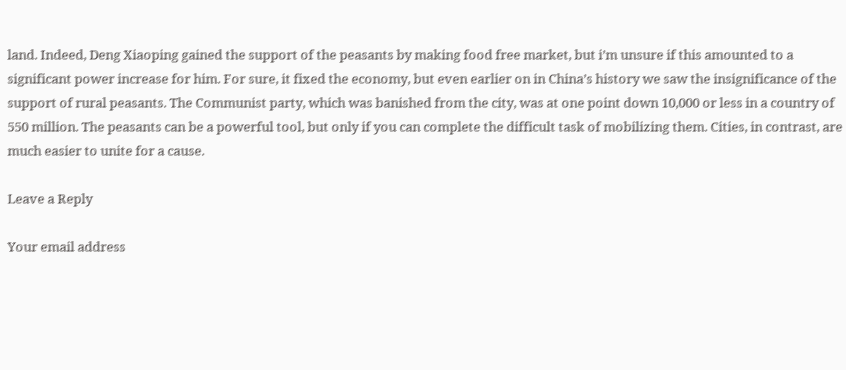land. Indeed, Deng Xiaoping gained the support of the peasants by making food free market, but i’m unsure if this amounted to a significant power increase for him. For sure, it fixed the economy, but even earlier on in China’s history we saw the insignificance of the support of rural peasants. The Communist party, which was banished from the city, was at one point down 10,000 or less in a country of 550 million. The peasants can be a powerful tool, but only if you can complete the difficult task of mobilizing them. Cities, in contrast, are much easier to unite for a cause.

Leave a Reply

Your email address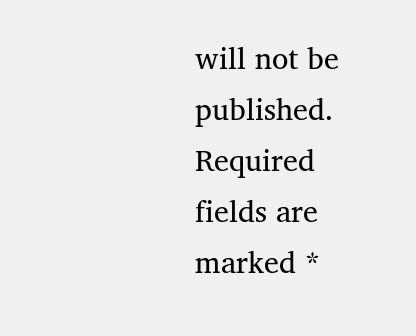will not be published. Required fields are marked *